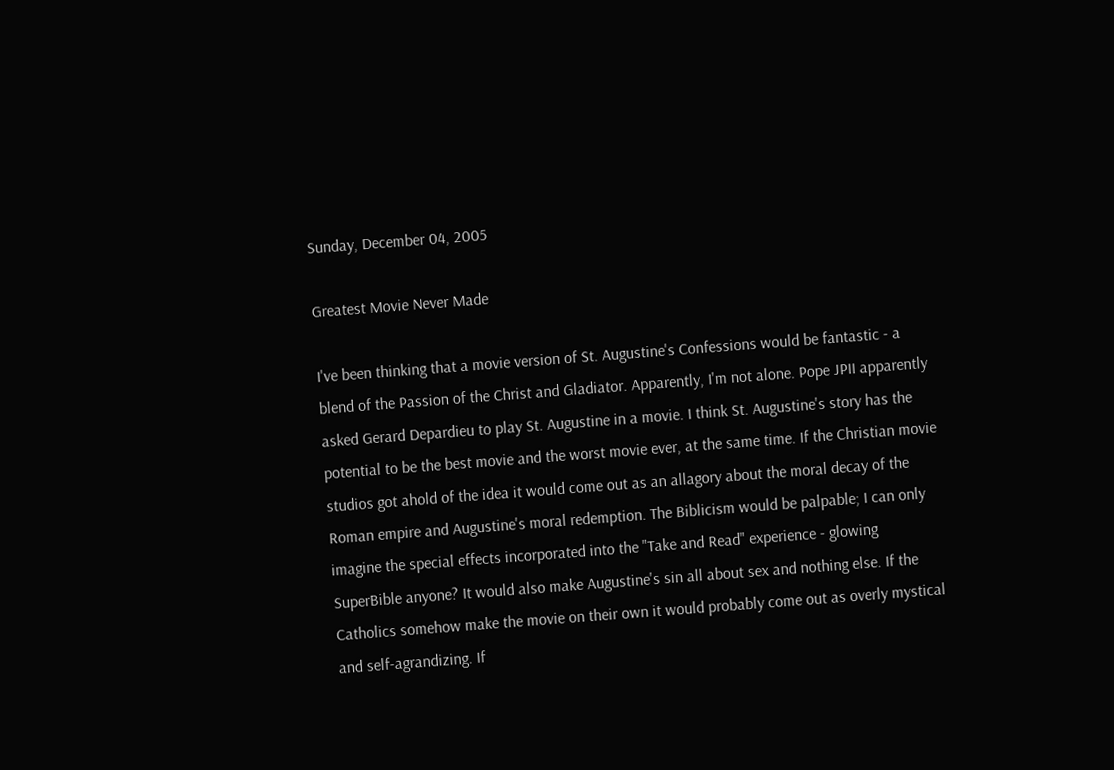Sunday, December 04, 2005

Greatest Movie Never Made

I've been thinking that a movie version of St. Augustine's Confessions would be fantastic - a blend of the Passion of the Christ and Gladiator. Apparently, I'm not alone. Pope JPII apparently asked Gerard Depardieu to play St. Augustine in a movie. I think St. Augustine's story has the potential to be the best movie and the worst movie ever, at the same time. If the Christian movie studios got ahold of the idea it would come out as an allagory about the moral decay of the Roman empire and Augustine's moral redemption. The Biblicism would be palpable; I can only imagine the special effects incorporated into the "Take and Read" experience - glowing SuperBible anyone? It would also make Augustine's sin all about sex and nothing else. If the Catholics somehow make the movie on their own it would probably come out as overly mystical and self-agrandizing. If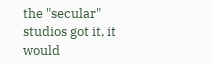the "secular" studios got it, it would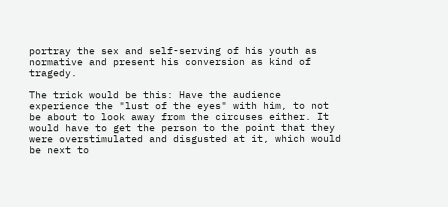portray the sex and self-serving of his youth as normative and present his conversion as kind of tragedy.

The trick would be this: Have the audience experience the "lust of the eyes" with him, to not be about to look away from the circuses either. It would have to get the person to the point that they were overstimulated and disgusted at it, which would be next to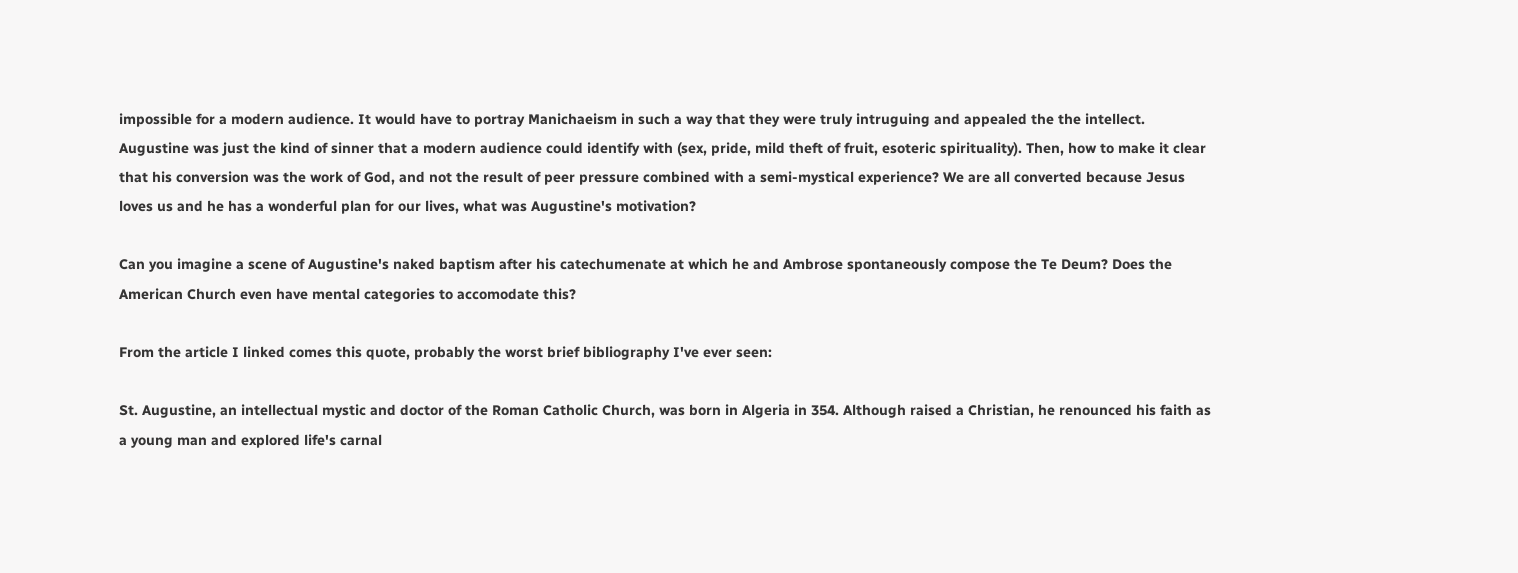impossible for a modern audience. It would have to portray Manichaeism in such a way that they were truly intruguing and appealed the the intellect. Augustine was just the kind of sinner that a modern audience could identify with (sex, pride, mild theft of fruit, esoteric spirituality). Then, how to make it clear that his conversion was the work of God, and not the result of peer pressure combined with a semi-mystical experience? We are all converted because Jesus loves us and he has a wonderful plan for our lives, what was Augustine's motivation?

Can you imagine a scene of Augustine's naked baptism after his catechumenate at which he and Ambrose spontaneously compose the Te Deum? Does the American Church even have mental categories to accomodate this?

From the article I linked comes this quote, probably the worst brief bibliography I've ever seen:

St. Augustine, an intellectual mystic and doctor of the Roman Catholic Church, was born in Algeria in 354. Although raised a Christian, he renounced his faith as a young man and explored life's carnal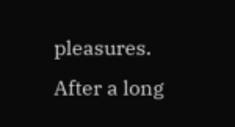pleasures.
After a long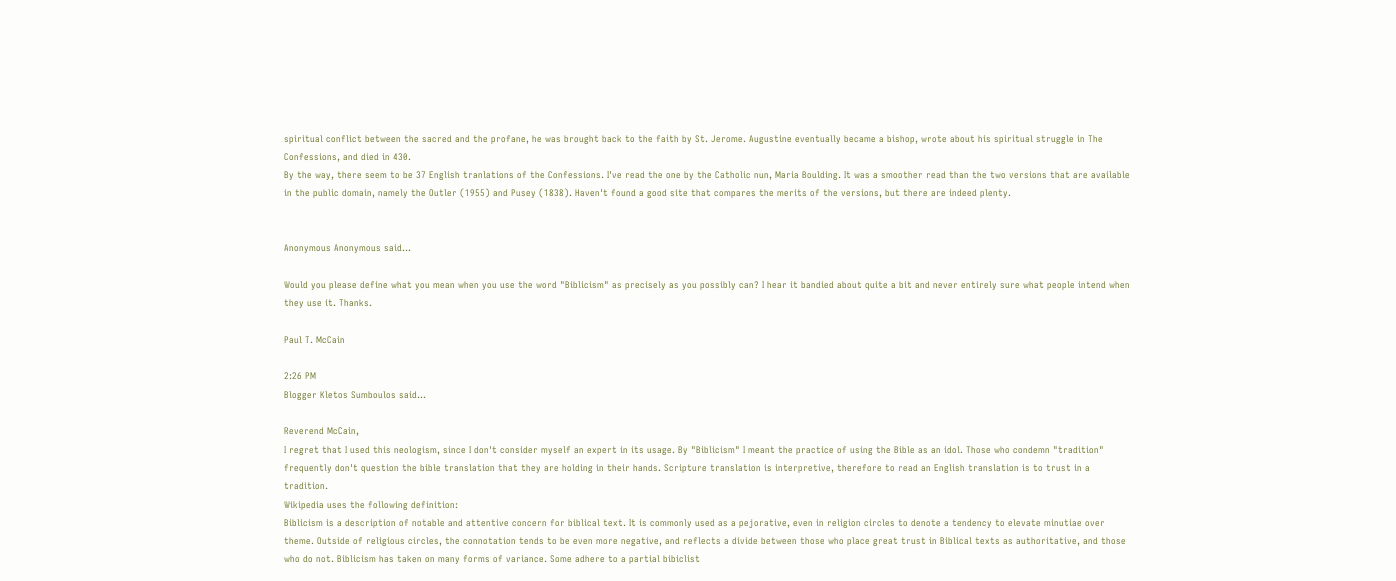spiritual conflict between the sacred and the profane, he was brought back to the faith by St. Jerome. Augustine eventually became a bishop, wrote about his spiritual struggle in The Confessions, and died in 430.
By the way, there seem to be 37 English tranlations of the Confessions. I've read the one by the Catholic nun, Maria Boulding. It was a smoother read than the two versions that are available in the public domain, namely the Outler (1955) and Pusey (1838). Haven't found a good site that compares the merits of the versions, but there are indeed plenty.


Anonymous Anonymous said...

Would you please define what you mean when you use the word "Biblicism" as precisely as you possibly can? I hear it bandied about quite a bit and never entirely sure what people intend when they use it. Thanks.

Paul T. McCain

2:26 PM
Blogger Kletos Sumboulos said...

Reverend McCain,
I regret that I used this neologism, since I don't consider myself an expert in its usage. By "Biblicism" I meant the practice of using the Bible as an idol. Those who condemn "tradition" frequently don't question the bible translation that they are holding in their hands. Scripture translation is interpretive, therefore to read an English translation is to trust in a tradition.
Wikipedia uses the following definition:
Biblicism is a description of notable and attentive concern for biblical text. It is commonly used as a pejorative, even in religion circles to denote a tendency to elevate minutiae over theme. Outside of religious circles, the connotation tends to be even more negative, and reflects a divide between those who place great trust in Biblical texts as authoritative, and those who do not. Biblicism has taken on many forms of variance. Some adhere to a partial bibiclist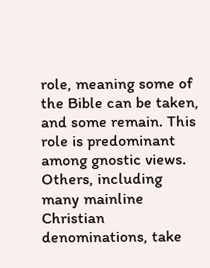role, meaning some of the Bible can be taken, and some remain. This role is predominant among gnostic views. Others, including many mainline Christian denominations, take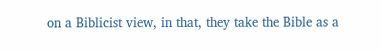on a Biblicist view, in that, they take the Bible as a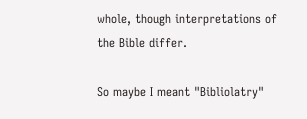whole, though interpretations of the Bible differ.

So maybe I meant "Bibliolatry"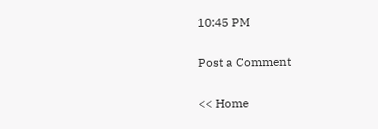10:45 PM

Post a Comment

<< Home